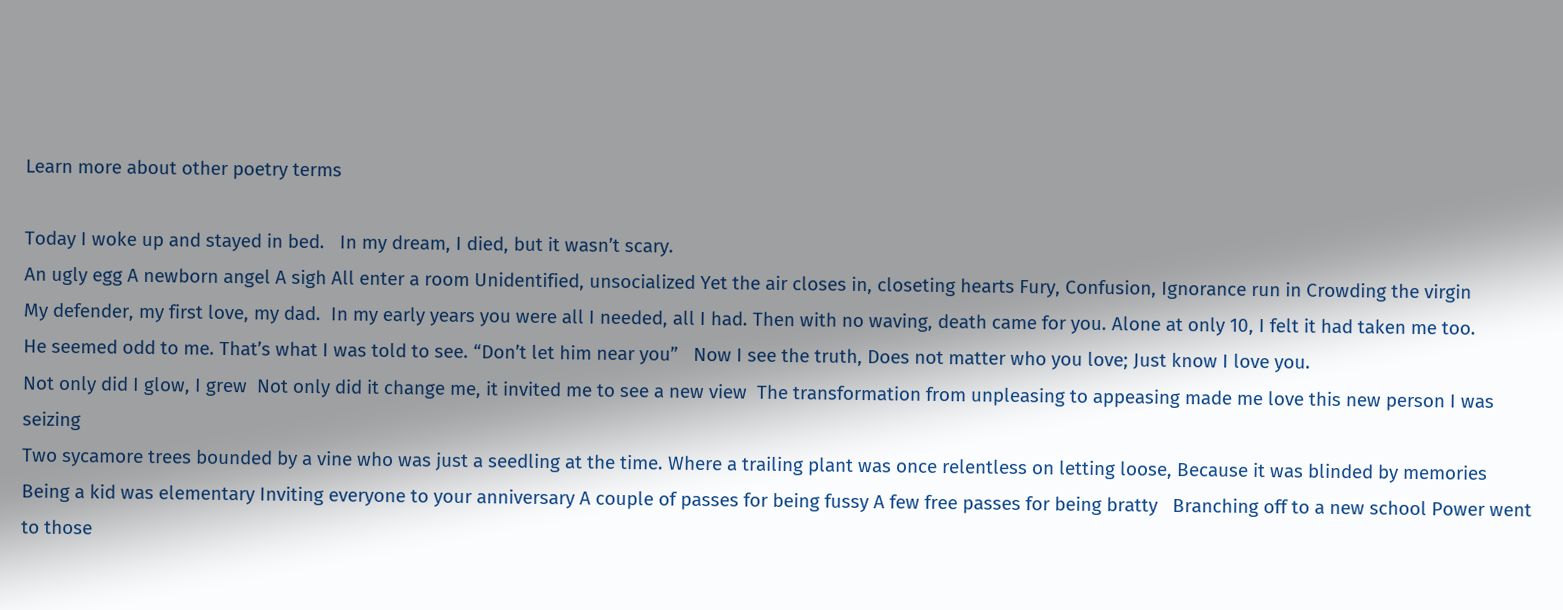Learn more about other poetry terms

Today I woke up and stayed in bed.   In my dream, I died, but it wasn’t scary.
An ugly egg A newborn angel A sigh All enter a room Unidentified, unsocialized Yet the air closes in, closeting hearts Fury, Confusion, Ignorance run in Crowding the virgin
My defender, my first love, my dad.  In my early years you were all I needed, all I had. Then with no waving, death came for you. Alone at only 10, I felt it had taken me too.
He seemed odd to me. That’s what I was told to see. “Don’t let him near you”   Now I see the truth, Does not matter who you love; Just know I love you.
Not only did I glow, I grew  Not only did it change me, it invited me to see a new view  The transformation from unpleasing to appeasing made me love this new person I was seizing
Two sycamore trees bounded by a vine who was just a seedling at the time. Where a trailing plant was once relentless on letting loose, Because it was blinded by memories
Being a kid was elementary Inviting everyone to your anniversary A couple of passes for being fussy A few free passes for being bratty   Branching off to a new school Power went to those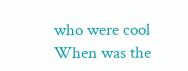who were cool
When was the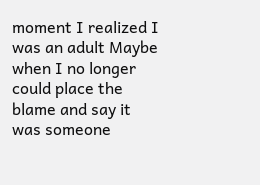moment I realized I was an adult Maybe when I no longer could place the blame and say it was someone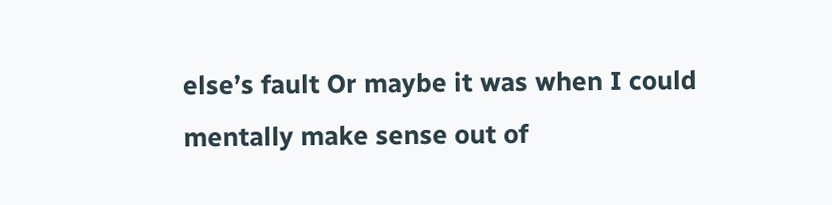else’s fault Or maybe it was when I could mentally make sense out of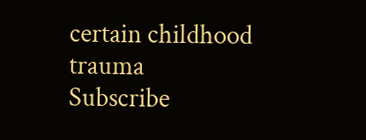certain childhood trauma
Subscribe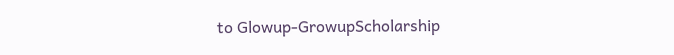to Glowup-GrowupScholarship